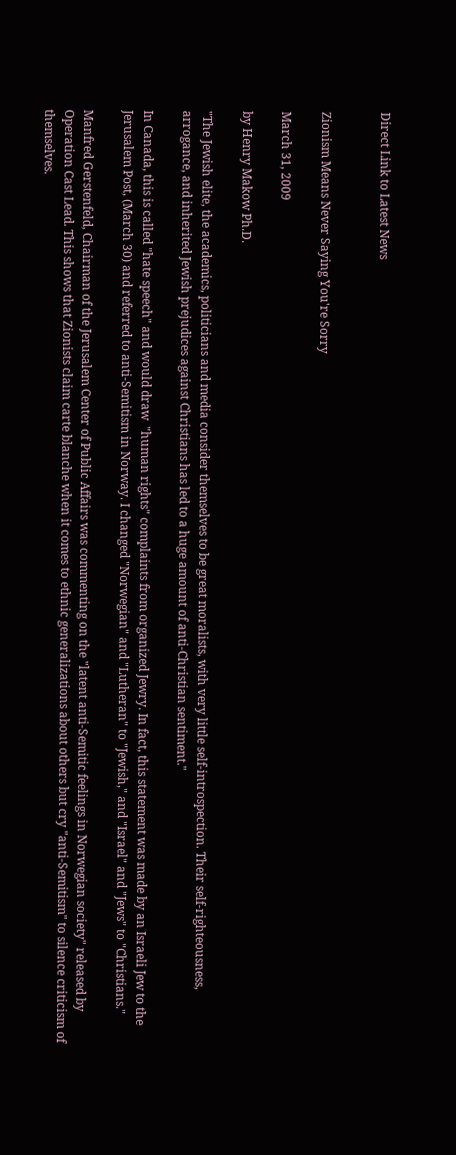Direct Link to Latest News


Zionism Means Never Saying You're Sorry

March 31, 2009

by Henry Makow Ph.D.

"The Jewish elite, the academics, politicians and media consider themselves to be great moralists, with very little self-introspection. Their self-righteousness, arrogance, and inherited Jewish prejudices against Christians has led to a huge amount of anti-Christian sentiment."

In Canada, this is called "hate speech" and would draw  "human rights" complaints from organized Jewry. In fact, this statement was made by an Israeli Jew to the Jerusalem Post, (March 30) and referred to anti-Semitism in Norway. I changed "Norwegian" and "Lutheran" to "Jewish," and "Israel" and "Jews" to "Christians."

Manfred Gerstenfeld, Chairman of the Jerusalem Center of Public Affairs was commenting on the "latent anti-Semitic feelings in Norwegian society" released by Operation Cast Lead. This shows that Zionists claim carte blanche when it comes to ethnic generalizations about others but cry "anti-Semitism" to silence criticism of themselves.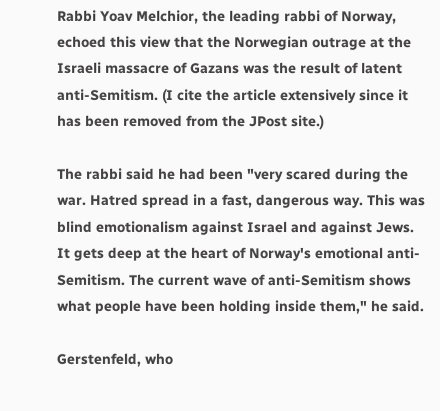Rabbi Yoav Melchior, the leading rabbi of Norway, echoed this view that the Norwegian outrage at the Israeli massacre of Gazans was the result of latent anti-Semitism. (I cite the article extensively since it has been removed from the JPost site.)

The rabbi said he had been "very scared during the war. Hatred spread in a fast, dangerous way. This was blind emotionalism against Israel and against Jews. It gets deep at the heart of Norway's emotional anti-Semitism. The current wave of anti-Semitism shows what people have been holding inside them," he said.

Gerstenfeld, who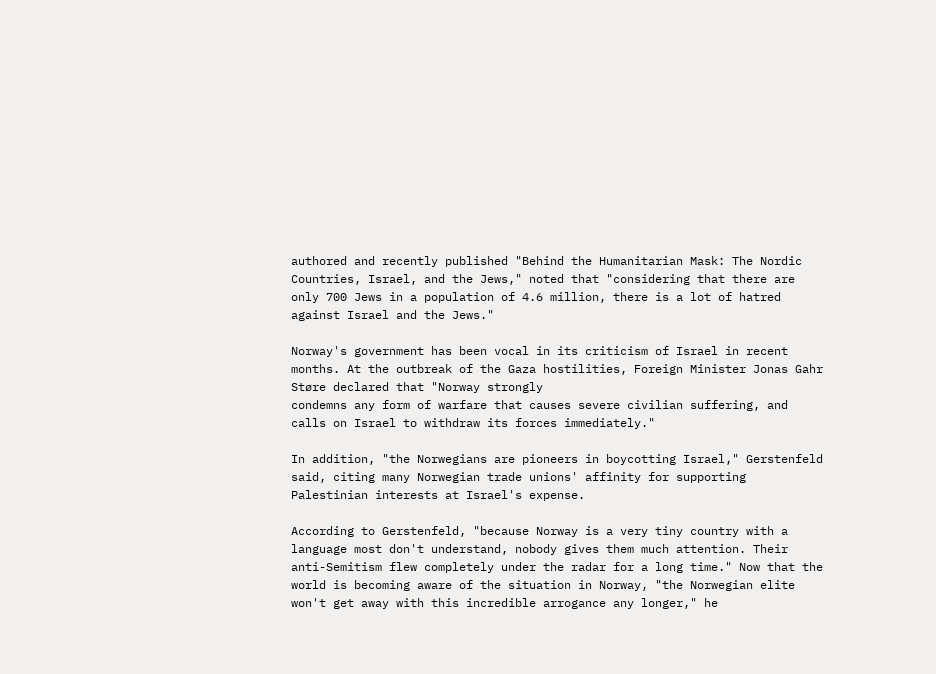authored and recently published "Behind the Humanitarian Mask: The Nordic Countries, Israel, and the Jews," noted that "considering that there are only 700 Jews in a population of 4.6 million, there is a lot of hatred against Israel and the Jews."

Norway's government has been vocal in its criticism of Israel in recent months. At the outbreak of the Gaza hostilities, Foreign Minister Jonas Gahr Støre declared that "Norway strongly
condemns any form of warfare that causes severe civilian suffering, and calls on Israel to withdraw its forces immediately."

In addition, "the Norwegians are pioneers in boycotting Israel," Gerstenfeld said, citing many Norwegian trade unions' affinity for supporting Palestinian interests at Israel's expense.

According to Gerstenfeld, "because Norway is a very tiny country with a language most don't understand, nobody gives them much attention. Their anti-Semitism flew completely under the radar for a long time." Now that the world is becoming aware of the situation in Norway, "the Norwegian elite won't get away with this incredible arrogance any longer," he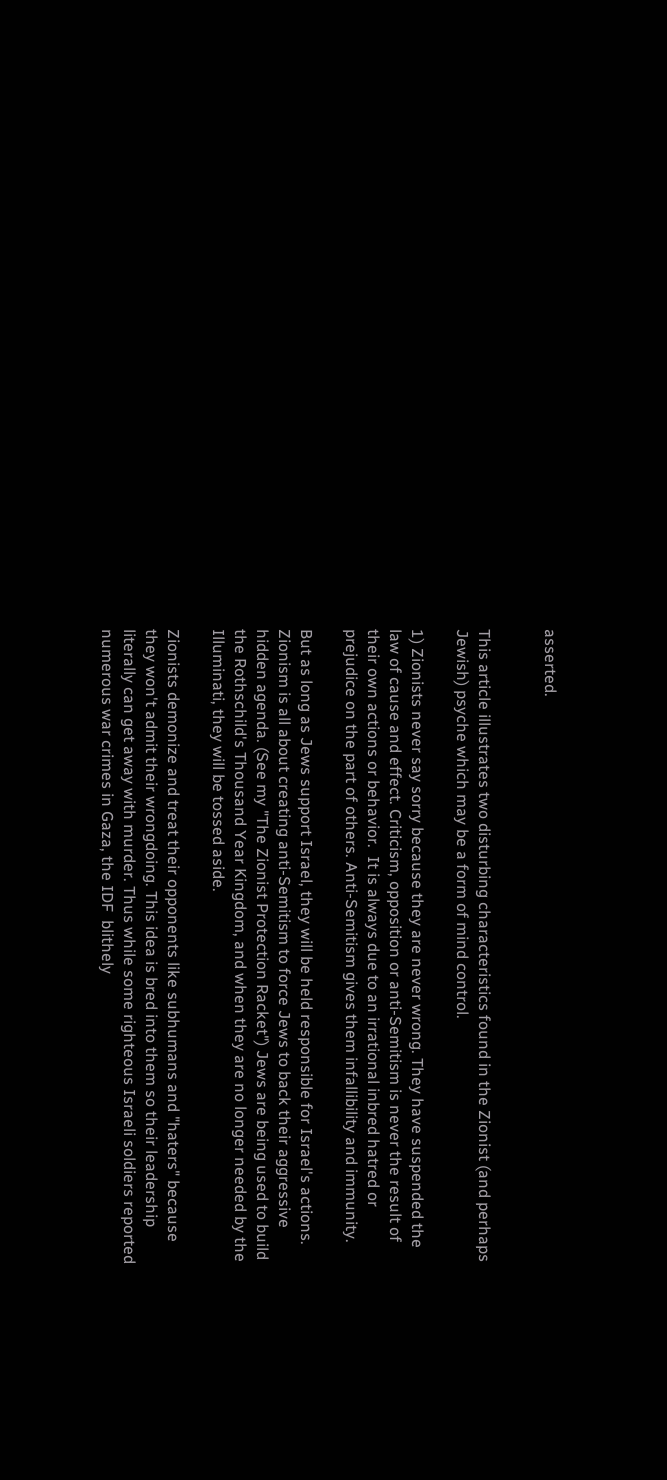asserted.


This article illustrates two disturbing characteristics found in the Zionist (and perhaps Jewish) psyche which may be a form of mind control.

1) Zionists never say sorry because they are never wrong. They have suspended the law of cause and effect. Criticism, opposition or anti-Semitism is never the result of their own actions or behavior.  It is always due to an irrational inbred hatred or prejudice on the part of others. Anti-Semitism gives them infallibility and immunity.

But as long as Jews support Israel, they will be held responsible for Israel's actions. Zionism is all about creating anti-Semitism to force Jews to back their aggressive hidden agenda. (See my "The Zionist Protection Racket") Jews are being used to build the Rothschild's Thousand Year Kingdom, and when they are no longer needed by the Illuminati, they will be tossed aside.

Zionists demonize and treat their opponents like subhumans and "haters" because they won't admit their wrongdoing. This idea is bred into them so their leadership literally can get away with murder. Thus while some righteous Israeli soldiers reported numerous war crimes in Gaza, the IDF  blithely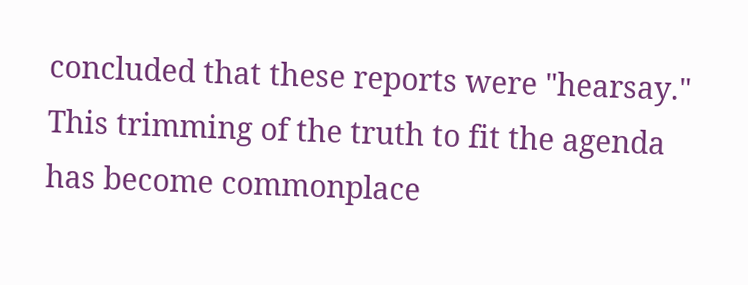concluded that these reports were "hearsay." This trimming of the truth to fit the agenda has become commonplace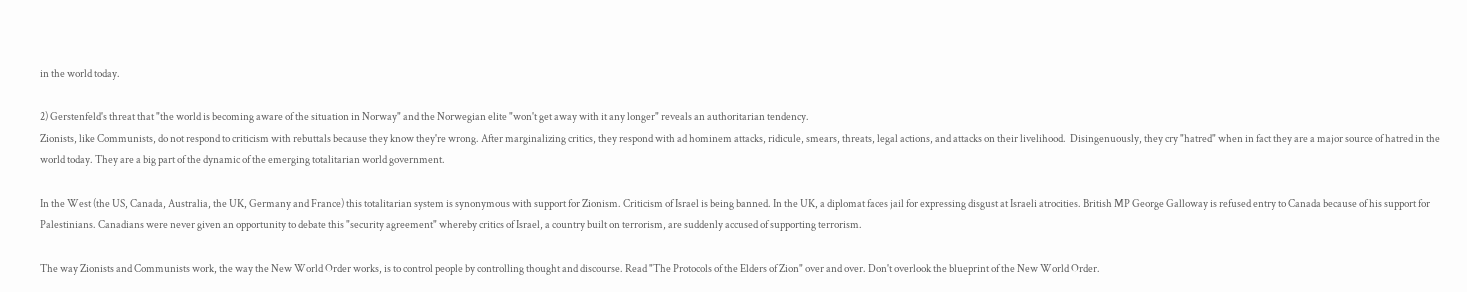in the world today.

2) Gerstenfeld's threat that "the world is becoming aware of the situation in Norway" and the Norwegian elite "won't get away with it any longer" reveals an authoritarian tendency.
Zionists, like Communists, do not respond to criticism with rebuttals because they know they're wrong. After marginalizing critics, they respond with ad hominem attacks, ridicule, smears, threats, legal actions, and attacks on their livelihood.  Disingenuously, they cry "hatred" when in fact they are a major source of hatred in the world today. They are a big part of the dynamic of the emerging totalitarian world government.

In the West (the US, Canada, Australia, the UK, Germany and France) this totalitarian system is synonymous with support for Zionism. Criticism of Israel is being banned. In the UK, a diplomat faces jail for expressing disgust at Israeli atrocities. British MP George Galloway is refused entry to Canada because of his support for Palestinians. Canadians were never given an opportunity to debate this "security agreement" whereby critics of Israel, a country built on terrorism, are suddenly accused of supporting terrorism.

The way Zionists and Communists work, the way the New World Order works, is to control people by controlling thought and discourse. Read "The Protocols of the Elders of Zion" over and over. Don't overlook the blueprint of the New World Order.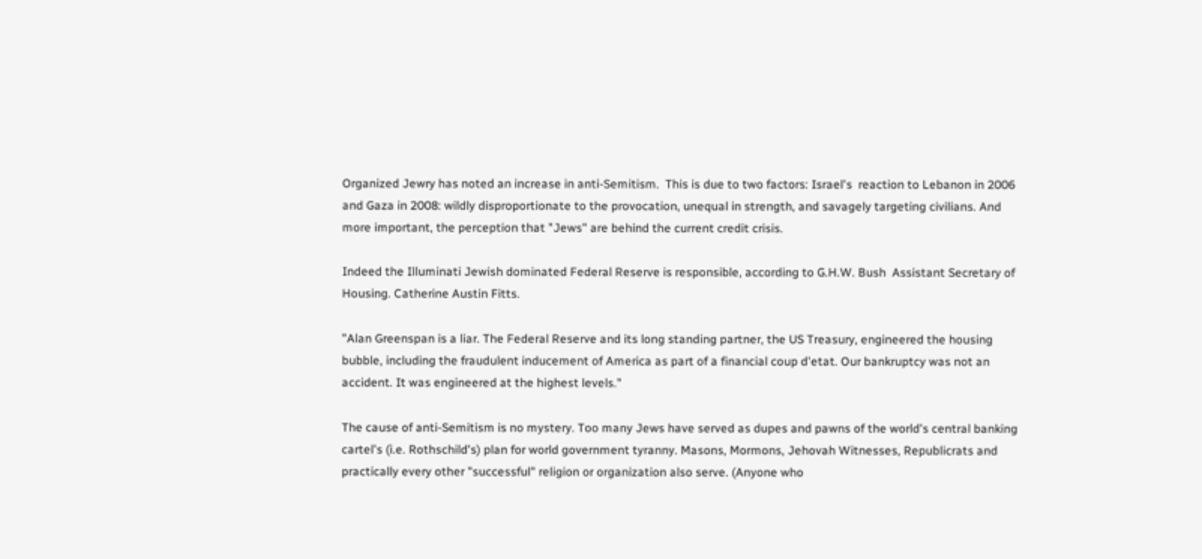Organized Jewry has noted an increase in anti-Semitism.  This is due to two factors: Israel's  reaction to Lebanon in 2006 and Gaza in 2008: wildly disproportionate to the provocation, unequal in strength, and savagely targeting civilians. And more important, the perception that "Jews" are behind the current credit crisis.

Indeed the Illuminati Jewish dominated Federal Reserve is responsible, according to G.H.W. Bush  Assistant Secretary of Housing. Catherine Austin Fitts.

"Alan Greenspan is a liar. The Federal Reserve and its long standing partner, the US Treasury, engineered the housing bubble, including the fraudulent inducement of America as part of a financial coup d'etat. Our bankruptcy was not an accident. It was engineered at the highest levels."

The cause of anti-Semitism is no mystery. Too many Jews have served as dupes and pawns of the world's central banking cartel's (i.e. Rothschild's) plan for world government tyranny. Masons, Mormons, Jehovah Witnesses, Republicrats and practically every other "successful" religion or organization also serve. (Anyone who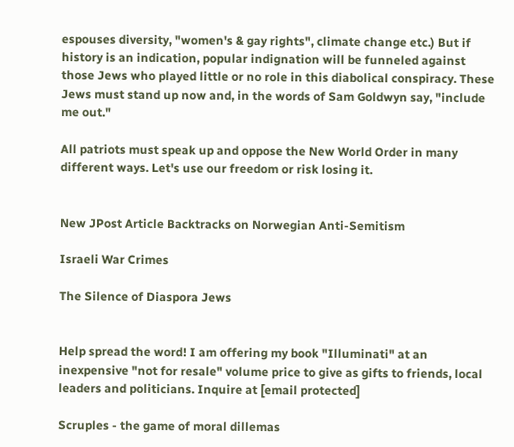espouses diversity, "women's & gay rights", climate change etc.) But if history is an indication, popular indignation will be funneled against those Jews who played little or no role in this diabolical conspiracy. These Jews must stand up now and, in the words of Sam Goldwyn say, "include me out."

All patriots must speak up and oppose the New World Order in many different ways. Let's use our freedom or risk losing it.


New JPost Article Backtracks on Norwegian Anti-Semitism

Israeli War Crimes

The Silence of Diaspora Jews


Help spread the word! I am offering my book "Illuminati" at an inexpensive "not for resale" volume price to give as gifts to friends, local leaders and politicians. Inquire at [email protected]

Scruples - the game of moral dillemas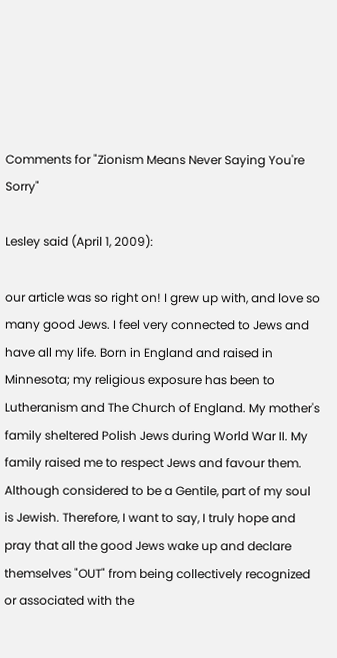Comments for "Zionism Means Never Saying You're Sorry"

Lesley said (April 1, 2009):

our article was so right on! I grew up with, and love so many good Jews. I feel very connected to Jews and have all my life. Born in England and raised in Minnesota; my religious exposure has been to Lutheranism and The Church of England. My mother's family sheltered Polish Jews during World War II. My family raised me to respect Jews and favour them. Although considered to be a Gentile, part of my soul is Jewish. Therefore, I want to say, I truly hope and pray that all the good Jews wake up and declare themselves "OUT" from being collectively recognized or associated with the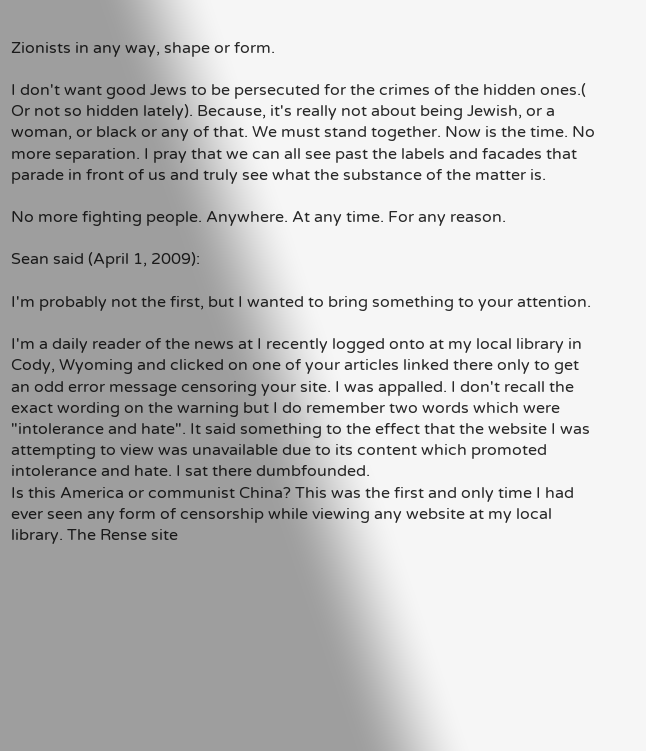Zionists in any way, shape or form.

I don't want good Jews to be persecuted for the crimes of the hidden ones.( Or not so hidden lately). Because, it's really not about being Jewish, or a woman, or black or any of that. We must stand together. Now is the time. No more separation. I pray that we can all see past the labels and facades that parade in front of us and truly see what the substance of the matter is.

No more fighting people. Anywhere. At any time. For any reason.

Sean said (April 1, 2009):

I'm probably not the first, but I wanted to bring something to your attention.

I'm a daily reader of the news at I recently logged onto at my local library in Cody, Wyoming and clicked on one of your articles linked there only to get an odd error message censoring your site. I was appalled. I don't recall the exact wording on the warning but I do remember two words which were "intolerance and hate". It said something to the effect that the website I was attempting to view was unavailable due to its content which promoted intolerance and hate. I sat there dumbfounded.
Is this America or communist China? This was the first and only time I had ever seen any form of censorship while viewing any website at my local library. The Rense site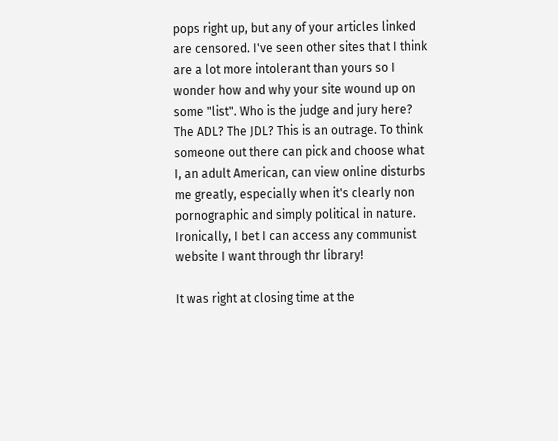pops right up, but any of your articles linked are censored. I've seen other sites that I think are a lot more intolerant than yours so I wonder how and why your site wound up on some "list". Who is the judge and jury here? The ADL? The JDL? This is an outrage. To think someone out there can pick and choose what I, an adult American, can view online disturbs me greatly, especially when it's clearly non pornographic and simply political in nature. Ironically, I bet I can access any communist website I want through thr library!

It was right at closing time at the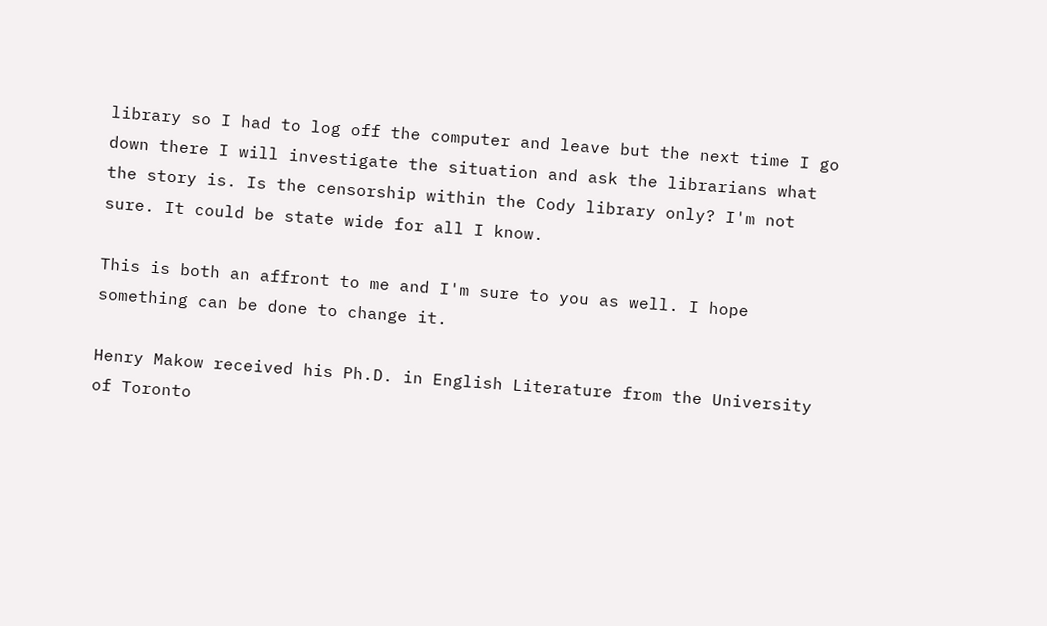library so I had to log off the computer and leave but the next time I go down there I will investigate the situation and ask the librarians what the story is. Is the censorship within the Cody library only? I'm not sure. It could be state wide for all I know.

This is both an affront to me and I'm sure to you as well. I hope something can be done to change it.

Henry Makow received his Ph.D. in English Literature from the University of Toronto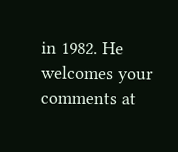in 1982. He welcomes your comments at